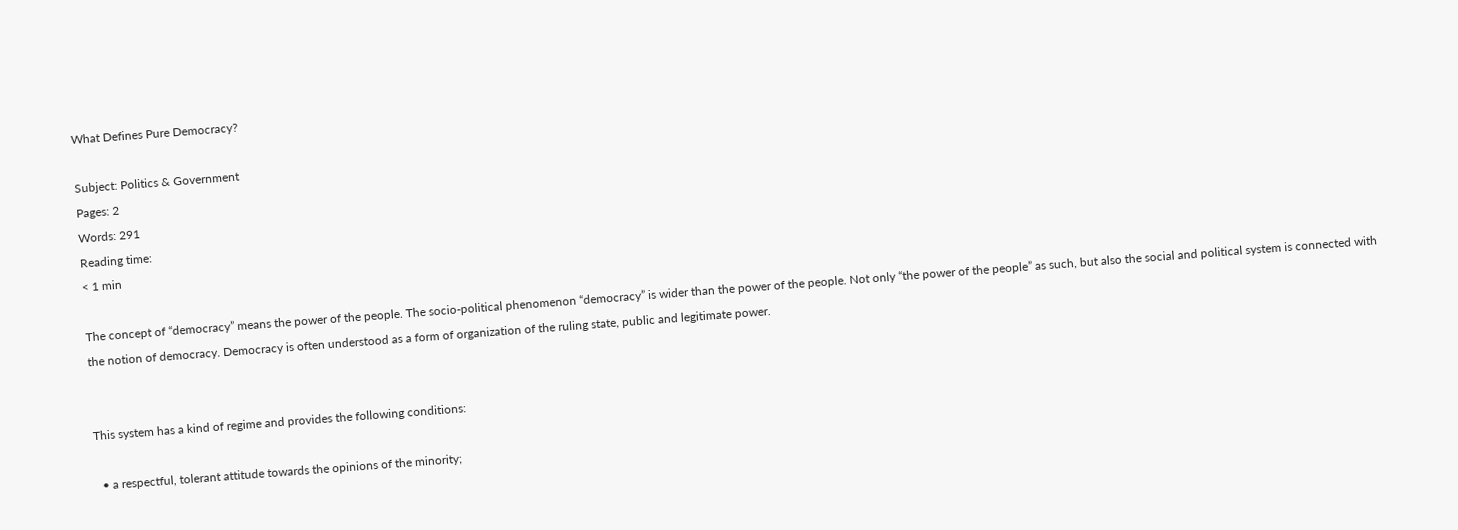What Defines Pure Democracy?

Subject: Politics & Government
Pages: 2
Words: 291
Reading time:
< 1 min

The concept of “democracy” means the power of the people. The socio-political phenomenon “democracy” is wider than the power of the people. Not only “the power of the people” as such, but also the social and political system is connected with the notion of democracy. Democracy is often understood as a form of organization of the ruling state, public and legitimate power.


This system has a kind of regime and provides the following conditions:

  • a respectful, tolerant attitude towards the opinions of the minority;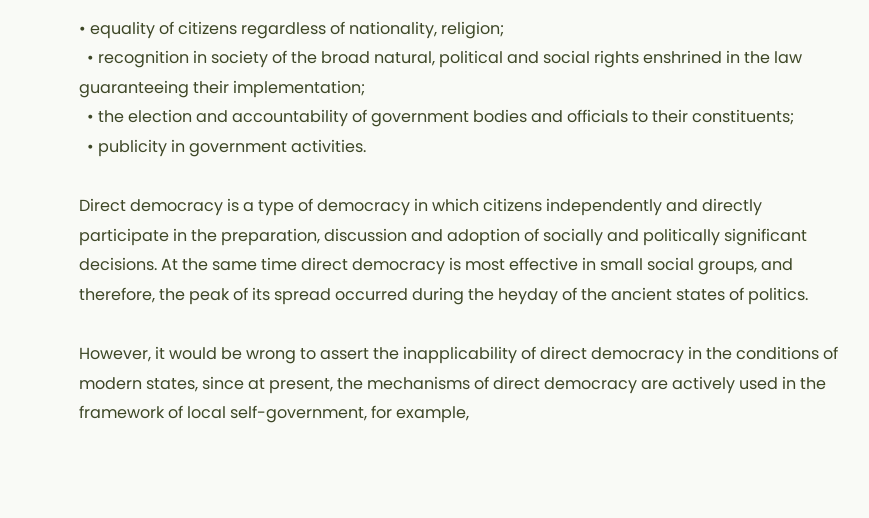• equality of citizens regardless of nationality, religion;
  • recognition in society of the broad natural, political and social rights enshrined in the law guaranteeing their implementation;
  • the election and accountability of government bodies and officials to their constituents;
  • publicity in government activities.

Direct democracy is a type of democracy in which citizens independently and directly participate in the preparation, discussion and adoption of socially and politically significant decisions. At the same time direct democracy is most effective in small social groups, and therefore, the peak of its spread occurred during the heyday of the ancient states of politics.

However, it would be wrong to assert the inapplicability of direct democracy in the conditions of modern states, since at present, the mechanisms of direct democracy are actively used in the framework of local self-government, for example,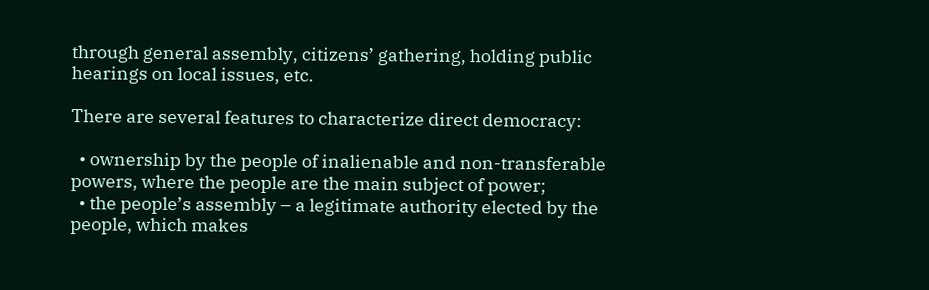through general assembly, citizens’ gathering, holding public hearings on local issues, etc.

There are several features to characterize direct democracy:

  • ownership by the people of inalienable and non-transferable powers, where the people are the main subject of power;
  • the people’s assembly – a legitimate authority elected by the people, which makes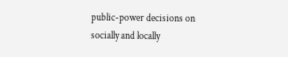public-power decisions on socially and locally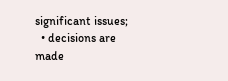significant issues;
  • decisions are made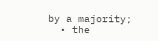by a majority;
  • the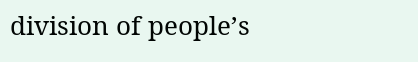division of people’s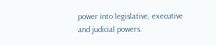power into legislative, executive and judicial powers.